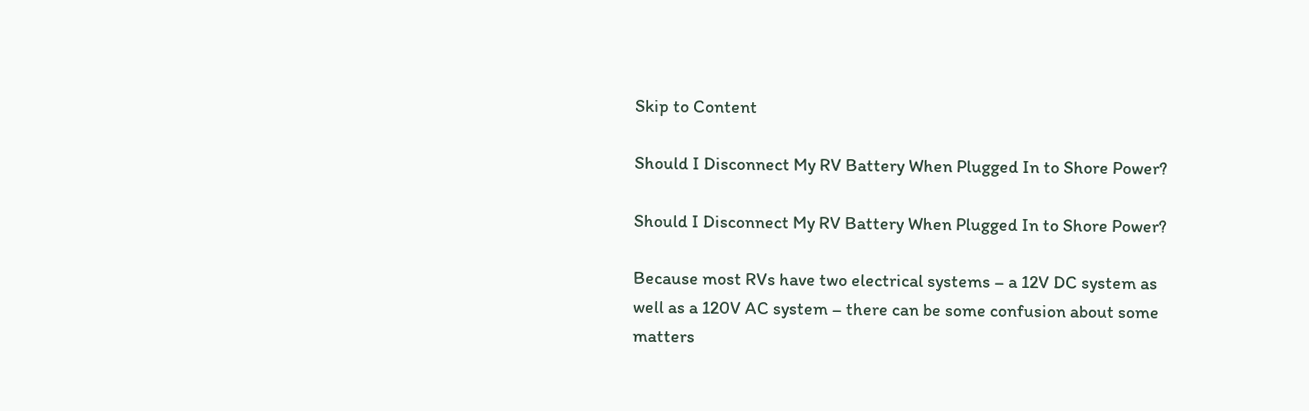Skip to Content

Should I Disconnect My RV Battery When Plugged In to Shore Power?

Should I Disconnect My RV Battery When Plugged In to Shore Power?

Because most RVs have two electrical systems – a 12V DC system as well as a 120V AC system – there can be some confusion about some matters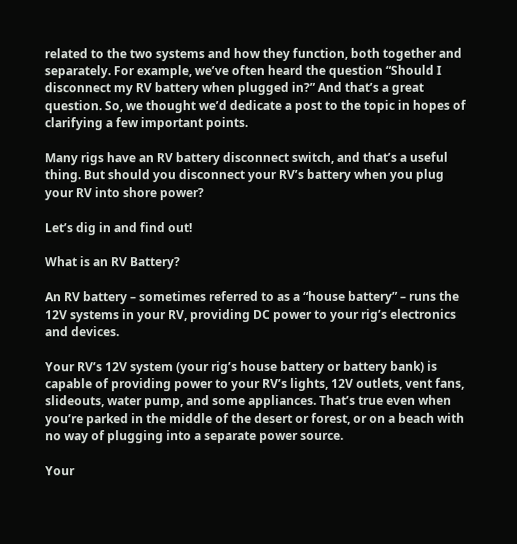related to the two systems and how they function, both together and separately. For example, we’ve often heard the question “Should I disconnect my RV battery when plugged in?” And that’s a great question. So, we thought we’d dedicate a post to the topic in hopes of clarifying a few important points.

Many rigs have an RV battery disconnect switch, and that’s a useful thing. But should you disconnect your RV’s battery when you plug your RV into shore power?

Let’s dig in and find out!

What is an RV Battery?

An RV battery – sometimes referred to as a “house battery” – runs the 12V systems in your RV, providing DC power to your rig’s electronics and devices.

Your RV’s 12V system (your rig’s house battery or battery bank) is capable of providing power to your RV’s lights, 12V outlets, vent fans, slideouts, water pump, and some appliances. That’s true even when you’re parked in the middle of the desert or forest, or on a beach with no way of plugging into a separate power source.

Your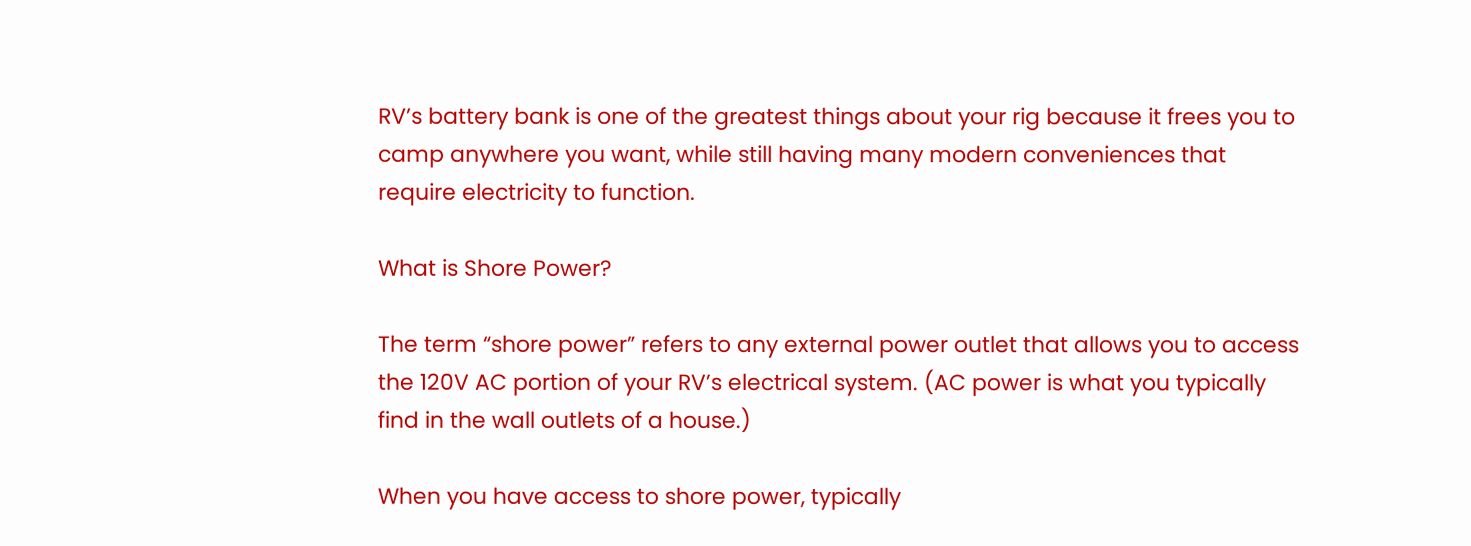RV’s battery bank is one of the greatest things about your rig because it frees you to camp anywhere you want, while still having many modern conveniences that require electricity to function.

What is Shore Power?

The term “shore power” refers to any external power outlet that allows you to access the 120V AC portion of your RV’s electrical system. (AC power is what you typically find in the wall outlets of a house.)

When you have access to shore power, typically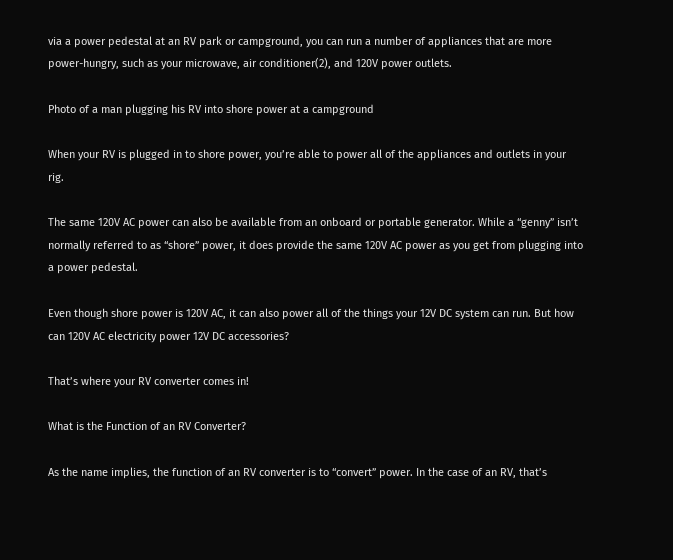via a power pedestal at an RV park or campground, you can run a number of appliances that are more power-hungry, such as your microwave, air conditioner(2), and 120V power outlets.

Photo of a man plugging his RV into shore power at a campground

When your RV is plugged in to shore power, you’re able to power all of the appliances and outlets in your rig.

The same 120V AC power can also be available from an onboard or portable generator. While a “genny” isn’t normally referred to as “shore” power, it does provide the same 120V AC power as you get from plugging into a power pedestal.

Even though shore power is 120V AC, it can also power all of the things your 12V DC system can run. But how can 120V AC electricity power 12V DC accessories?

That’s where your RV converter comes in!

What is the Function of an RV Converter?

As the name implies, the function of an RV converter is to “convert” power. In the case of an RV, that’s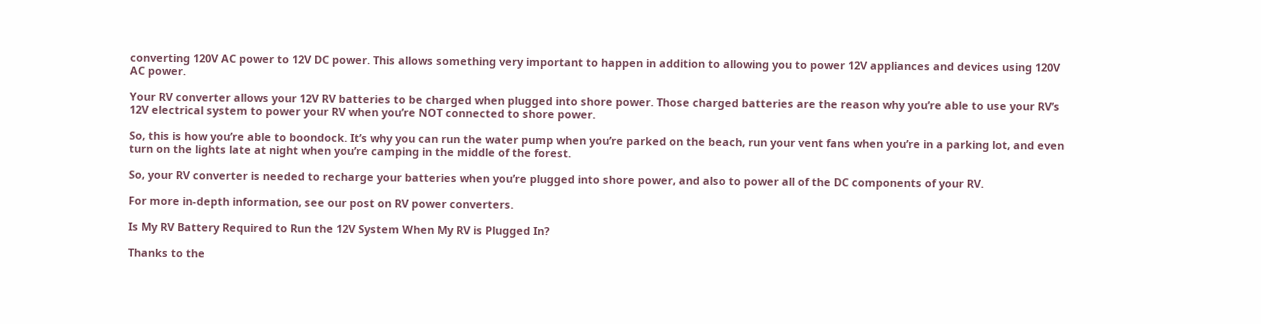converting 120V AC power to 12V DC power. This allows something very important to happen in addition to allowing you to power 12V appliances and devices using 120V AC power.

Your RV converter allows your 12V RV batteries to be charged when plugged into shore power. Those charged batteries are the reason why you’re able to use your RV’s 12V electrical system to power your RV when you’re NOT connected to shore power.

So, this is how you’re able to boondock. It’s why you can run the water pump when you’re parked on the beach, run your vent fans when you’re in a parking lot, and even turn on the lights late at night when you’re camping in the middle of the forest.

So, your RV converter is needed to recharge your batteries when you’re plugged into shore power, and also to power all of the DC components of your RV.

For more in-depth information, see our post on RV power converters.

Is My RV Battery Required to Run the 12V System When My RV is Plugged In?

Thanks to the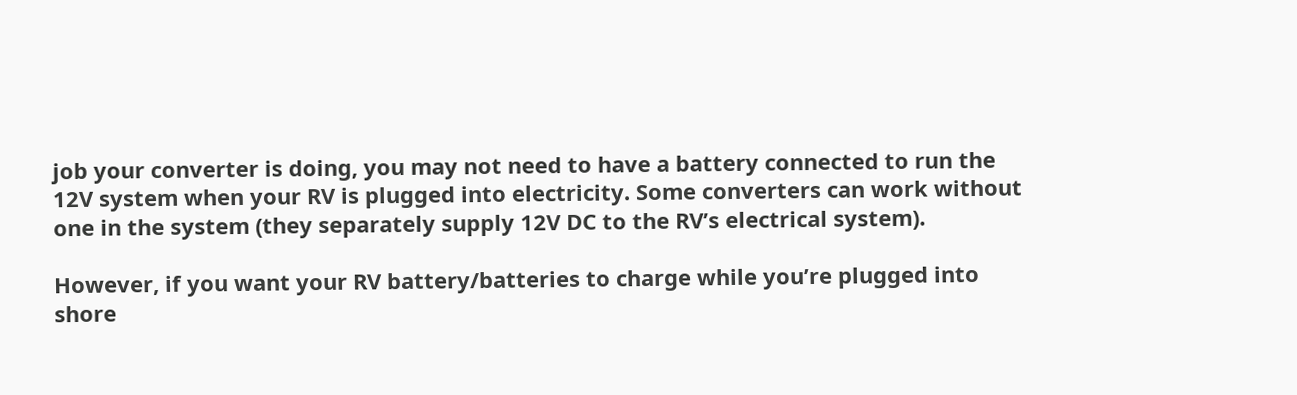job your converter is doing, you may not need to have a battery connected to run the 12V system when your RV is plugged into electricity. Some converters can work without one in the system (they separately supply 12V DC to the RV’s electrical system).

However, if you want your RV battery/batteries to charge while you’re plugged into shore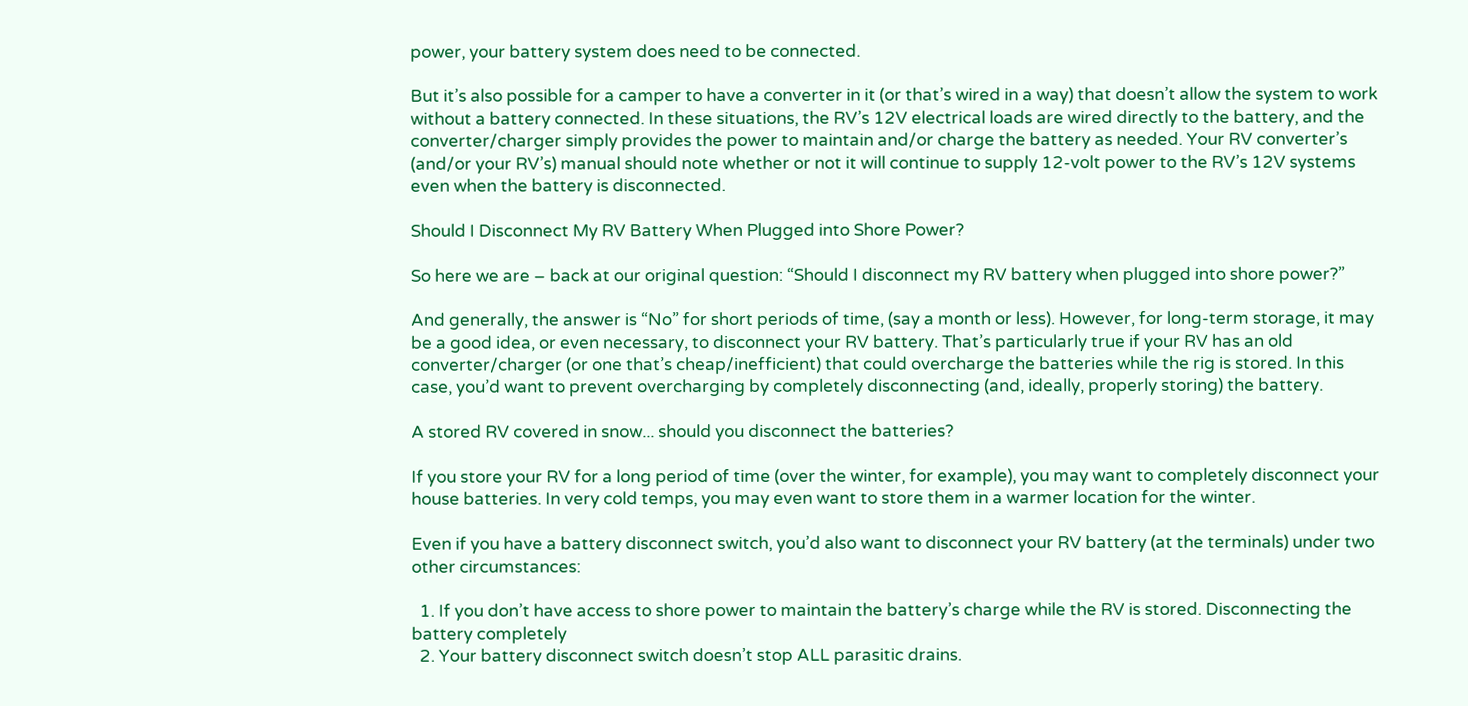power, your battery system does need to be connected.

But it’s also possible for a camper to have a converter in it (or that’s wired in a way) that doesn’t allow the system to work without a battery connected. In these situations, the RV’s 12V electrical loads are wired directly to the battery, and the converter/charger simply provides the power to maintain and/or charge the battery as needed. Your RV converter’s (and/or your RV’s) manual should note whether or not it will continue to supply 12-volt power to the RV’s 12V systems even when the battery is disconnected.

Should I Disconnect My RV Battery When Plugged into Shore Power?

So here we are – back at our original question: “Should I disconnect my RV battery when plugged into shore power?”

And generally, the answer is “No” for short periods of time, (say a month or less). However, for long-term storage, it may be a good idea, or even necessary, to disconnect your RV battery. That’s particularly true if your RV has an old converter/charger (or one that’s cheap/inefficient) that could overcharge the batteries while the rig is stored. In this case, you’d want to prevent overcharging by completely disconnecting (and, ideally, properly storing) the battery.

A stored RV covered in snow... should you disconnect the batteries?

If you store your RV for a long period of time (over the winter, for example), you may want to completely disconnect your house batteries. In very cold temps, you may even want to store them in a warmer location for the winter.

Even if you have a battery disconnect switch, you’d also want to disconnect your RV battery (at the terminals) under two other circumstances:

  1. If you don’t have access to shore power to maintain the battery’s charge while the RV is stored. Disconnecting the battery completely
  2. Your battery disconnect switch doesn’t stop ALL parasitic drains.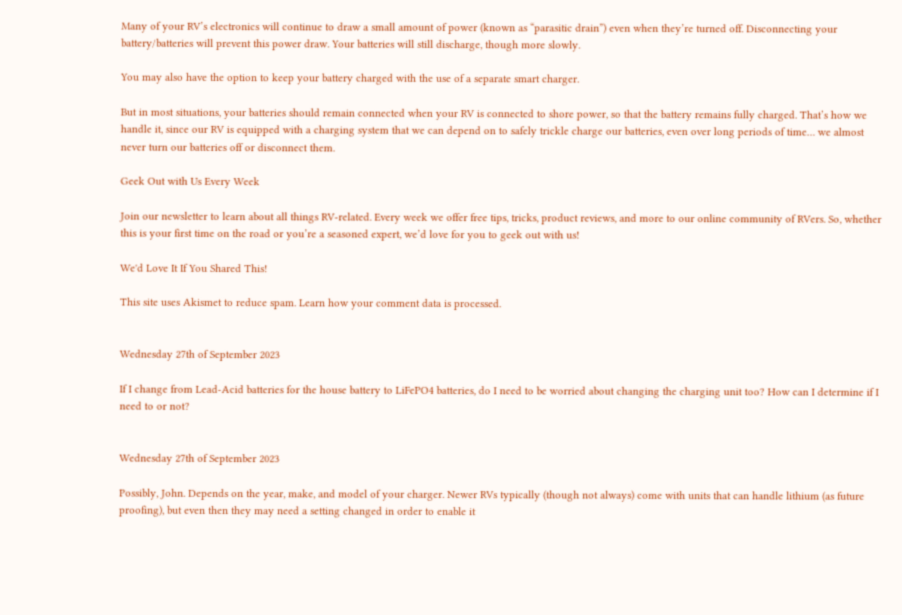Many of your RV’s electronics will continue to draw a small amount of power (known as “parasitic drain”) even when they’re turned off. Disconnecting your battery/batteries will prevent this power draw. Your batteries will still discharge, though more slowly.

You may also have the option to keep your battery charged with the use of a separate smart charger.

But in most situations, your batteries should remain connected when your RV is connected to shore power, so that the battery remains fully charged. That’s how we handle it, since our RV is equipped with a charging system that we can depend on to safely trickle charge our batteries, even over long periods of time… we almost never turn our batteries off or disconnect them.

Geek Out with Us Every Week

Join our newsletter to learn about all things RV-related. Every week we offer free tips, tricks, product reviews, and more to our online community of RVers. So, whether this is your first time on the road or you’re a seasoned expert, we’d love for you to geek out with us!

We'd Love It If You Shared This!

This site uses Akismet to reduce spam. Learn how your comment data is processed.


Wednesday 27th of September 2023

If I change from Lead-Acid batteries for the house battery to LiFePO4 batteries, do I need to be worried about changing the charging unit too? How can I determine if I need to or not?


Wednesday 27th of September 2023

Possibly, John. Depends on the year, make, and model of your charger. Newer RVs typically (though not always) come with units that can handle lithium (as future proofing), but even then they may need a setting changed in order to enable it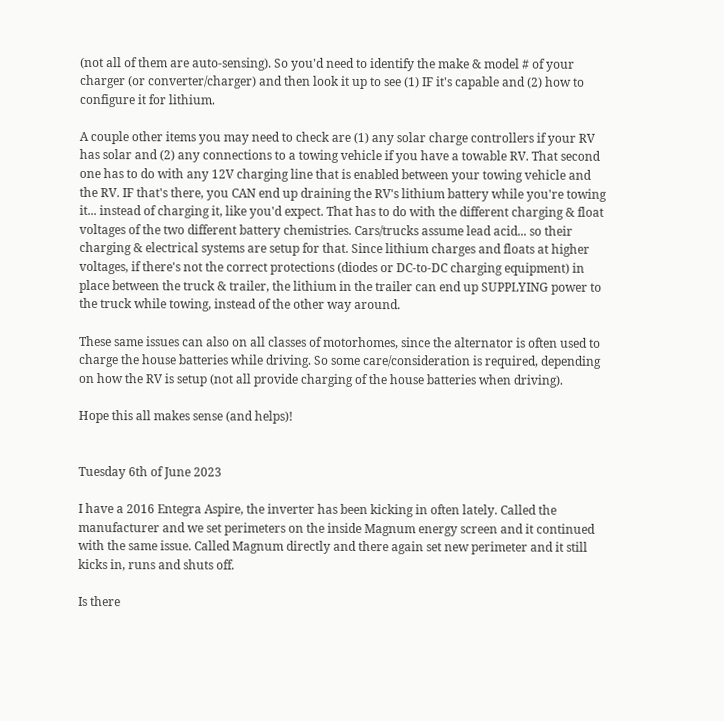(not all of them are auto-sensing). So you'd need to identify the make & model # of your charger (or converter/charger) and then look it up to see (1) IF it's capable and (2) how to configure it for lithium.

A couple other items you may need to check are (1) any solar charge controllers if your RV has solar and (2) any connections to a towing vehicle if you have a towable RV. That second one has to do with any 12V charging line that is enabled between your towing vehicle and the RV. IF that's there, you CAN end up draining the RV's lithium battery while you're towing it... instead of charging it, like you'd expect. That has to do with the different charging & float voltages of the two different battery chemistries. Cars/trucks assume lead acid... so their charging & electrical systems are setup for that. Since lithium charges and floats at higher voltages, if there's not the correct protections (diodes or DC-to-DC charging equipment) in place between the truck & trailer, the lithium in the trailer can end up SUPPLYING power to the truck while towing, instead of the other way around.

These same issues can also on all classes of motorhomes, since the alternator is often used to charge the house batteries while driving. So some care/consideration is required, depending on how the RV is setup (not all provide charging of the house batteries when driving).

Hope this all makes sense (and helps)!


Tuesday 6th of June 2023

I have a 2016 Entegra Aspire, the inverter has been kicking in often lately. Called the manufacturer and we set perimeters on the inside Magnum energy screen and it continued with the same issue. Called Magnum directly and there again set new perimeter and it still kicks in, runs and shuts off.

Is there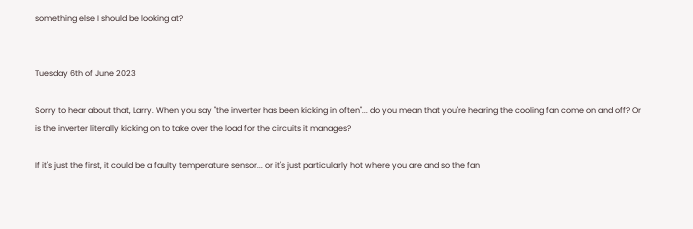something else I should be looking at?


Tuesday 6th of June 2023

Sorry to hear about that, Larry. When you say "the inverter has been kicking in often"... do you mean that you're hearing the cooling fan come on and off? Or is the inverter literally kicking on to take over the load for the circuits it manages?

If it's just the first, it could be a faulty temperature sensor... or it's just particularly hot where you are and so the fan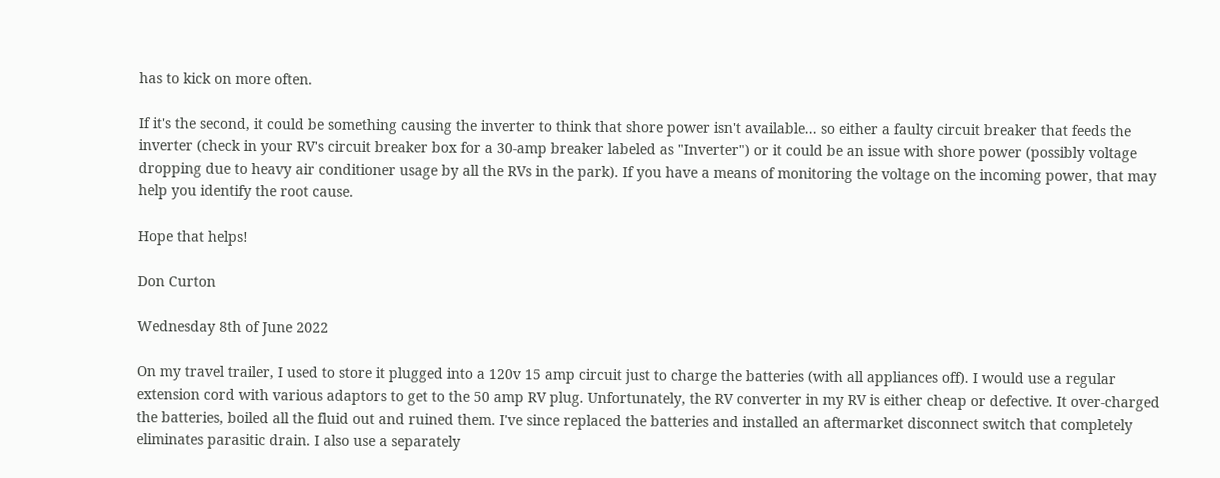has to kick on more often.

If it's the second, it could be something causing the inverter to think that shore power isn't available... so either a faulty circuit breaker that feeds the inverter (check in your RV's circuit breaker box for a 30-amp breaker labeled as "Inverter") or it could be an issue with shore power (possibly voltage dropping due to heavy air conditioner usage by all the RVs in the park). If you have a means of monitoring the voltage on the incoming power, that may help you identify the root cause.

Hope that helps!

Don Curton

Wednesday 8th of June 2022

On my travel trailer, I used to store it plugged into a 120v 15 amp circuit just to charge the batteries (with all appliances off). I would use a regular extension cord with various adaptors to get to the 50 amp RV plug. Unfortunately, the RV converter in my RV is either cheap or defective. It over-charged the batteries, boiled all the fluid out and ruined them. I've since replaced the batteries and installed an aftermarket disconnect switch that completely eliminates parasitic drain. I also use a separately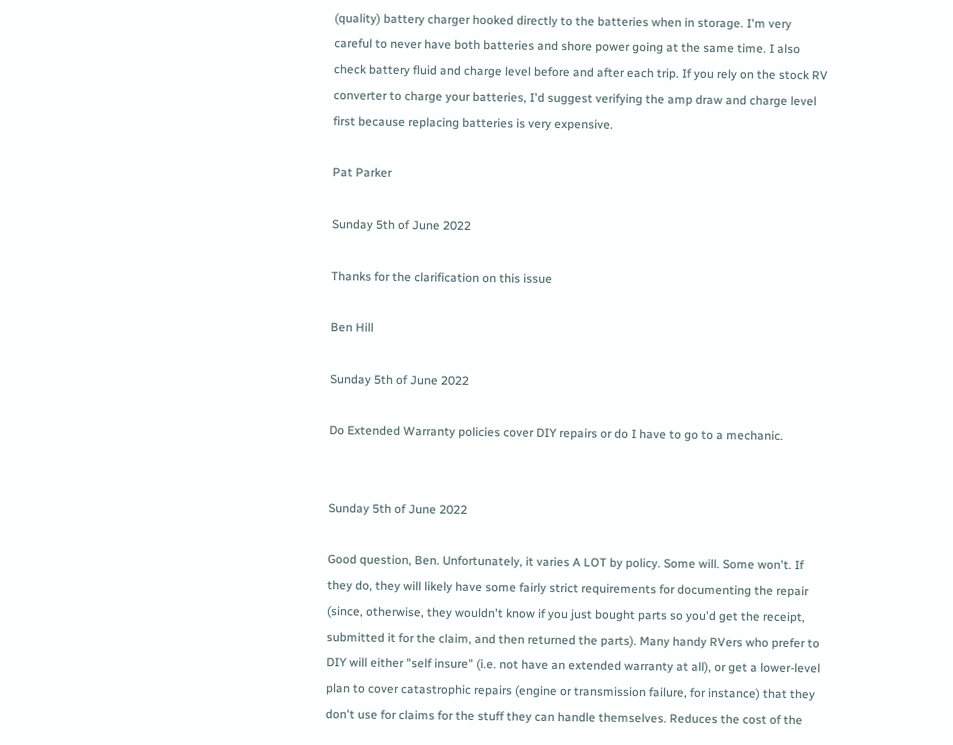(quality) battery charger hooked directly to the batteries when in storage. I'm very careful to never have both batteries and shore power going at the same time. I also check battery fluid and charge level before and after each trip. If you rely on the stock RV converter to charge your batteries, I'd suggest verifying the amp draw and charge level first because replacing batteries is very expensive.

Pat Parker

Sunday 5th of June 2022

Thanks for the clarification on this issue

Ben Hill

Sunday 5th of June 2022

Do Extended Warranty policies cover DIY repairs or do I have to go to a mechanic.


Sunday 5th of June 2022

Good question, Ben. Unfortunately, it varies A LOT by policy. Some will. Some won't. If they do, they will likely have some fairly strict requirements for documenting the repair (since, otherwise, they wouldn't know if you just bought parts so you'd get the receipt, submitted it for the claim, and then returned the parts). Many handy RVers who prefer to DIY will either "self insure" (i.e. not have an extended warranty at all), or get a lower-level plan to cover catastrophic repairs (engine or transmission failure, for instance) that they don't use for claims for the stuff they can handle themselves. Reduces the cost of the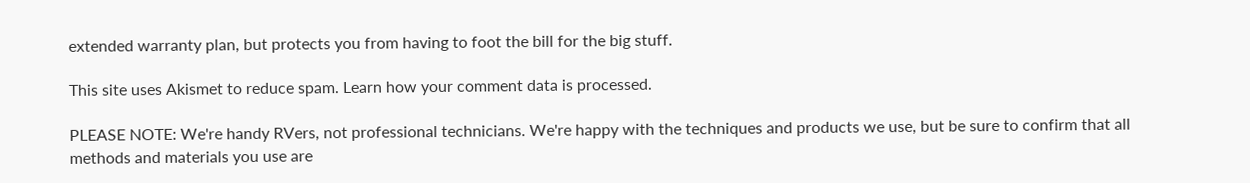extended warranty plan, but protects you from having to foot the bill for the big stuff.

This site uses Akismet to reduce spam. Learn how your comment data is processed.

PLEASE NOTE: We're handy RVers, not professional technicians. We're happy with the techniques and products we use, but be sure to confirm that all methods and materials you use are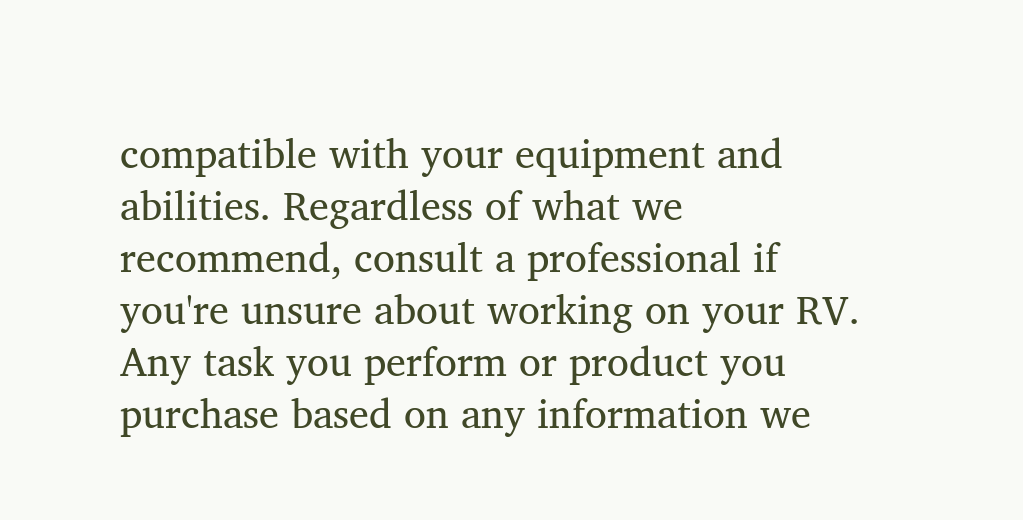compatible with your equipment and abilities. Regardless of what we recommend, consult a professional if you're unsure about working on your RV. Any task you perform or product you purchase based on any information we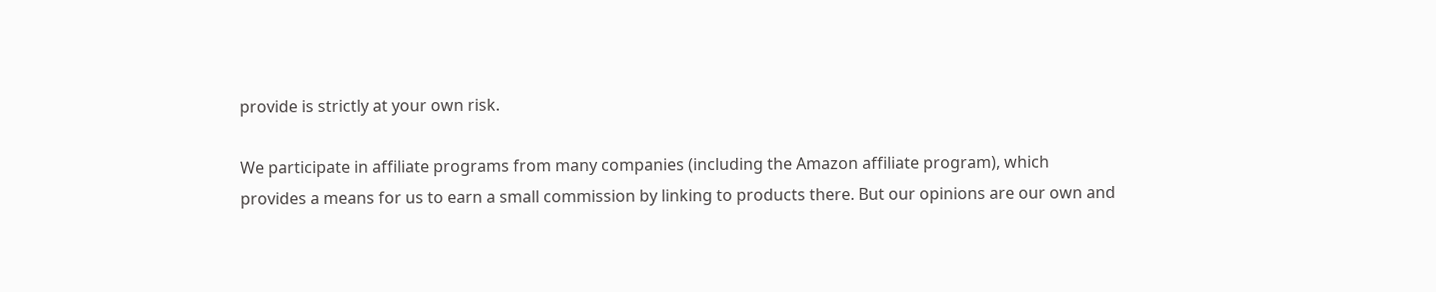provide is strictly at your own risk.

We participate in affiliate programs from many companies (including the Amazon affiliate program), which provides a means for us to earn a small commission by linking to products there. But our opinions are our own and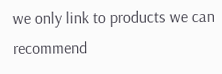we only link to products we can recommend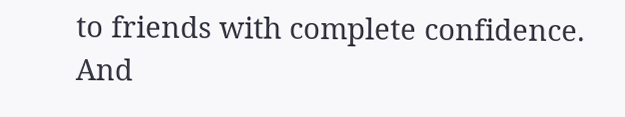to friends with complete confidence. And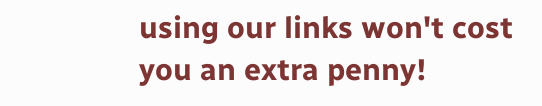using our links won't cost you an extra penny!